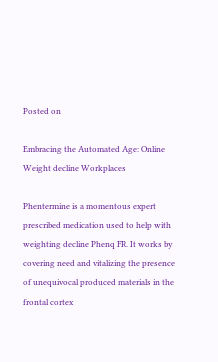Posted on

Embracing the Automated Age: Online Weight decline Workplaces

Phentermine is a momentous expert prescribed medication used to help with weighting decline Phenq FR. It works by covering need and vitalizing the presence of unequivocal produced materials in the frontal cortex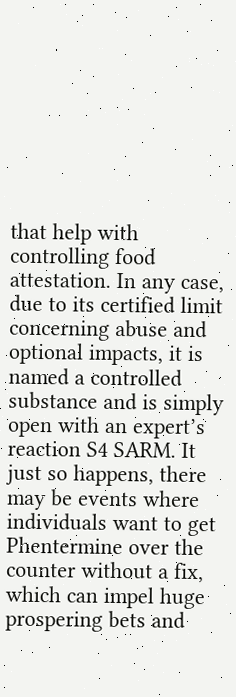that help with controlling food attestation. In any case, due to its certified limit concerning abuse and optional impacts, it is named a controlled substance and is simply open with an expert’s reaction S4 SARM. It just so happens, there may be events where individuals want to get Phentermine over the counter without a fix, which can impel huge prospering bets and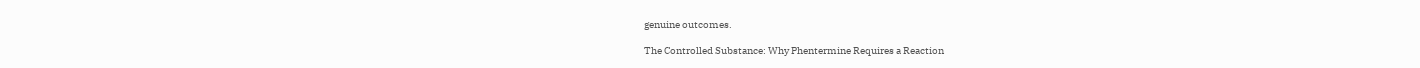genuine outcomes.

The Controlled Substance: Why Phentermine Requires a Reaction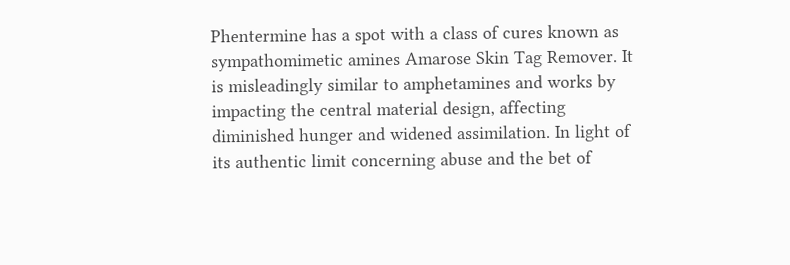Phentermine has a spot with a class of cures known as sympathomimetic amines Amarose Skin Tag Remover. It is misleadingly similar to amphetamines and works by impacting the central material design, affecting diminished hunger and widened assimilation. In light of its authentic limit concerning abuse and the bet of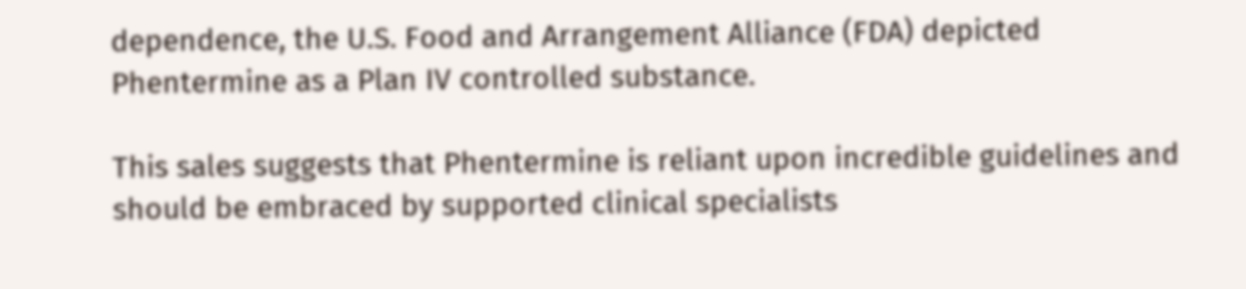dependence, the U.S. Food and Arrangement Alliance (FDA) depicted Phentermine as a Plan IV controlled substance.

This sales suggests that Phentermine is reliant upon incredible guidelines and should be embraced by supported clinical specialists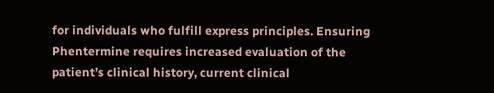for individuals who fulfill express principles. Ensuring Phentermine requires increased evaluation of the patient’s clinical history, current clinical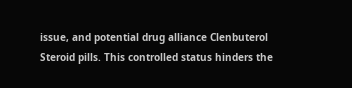issue, and potential drug alliance Clenbuterol Steroid pills. This controlled status hinders the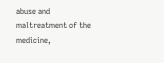abuse and maltreatment of the medicine,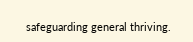safeguarding general thriving.